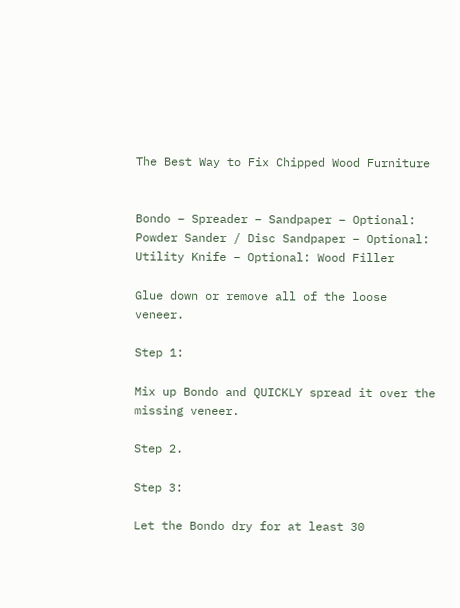The Best Way to Fix Chipped Wood Furniture


Bondo – Spreader – Sandpaper – Optional: Powder Sander / Disc Sandpaper – Optional: Utility Knife – Optional: Wood Filler

Glue down or remove all of the loose veneer.

Step 1:

Mix up Bondo and QUICKLY spread it over the missing veneer.

Step 2.

Step 3:

Let the Bondo dry for at least 30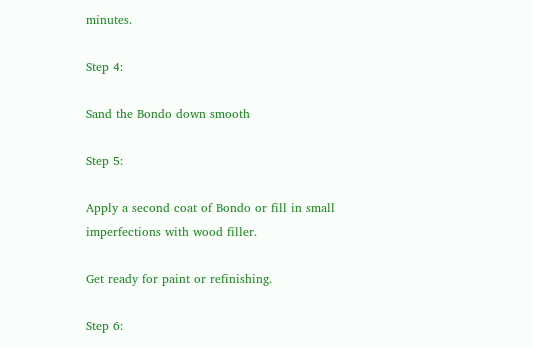minutes.

Step 4:

Sand the Bondo down smooth

Step 5:

Apply a second coat of Bondo or fill in small imperfections with wood filler.

Get ready for paint or refinishing.

Step 6: